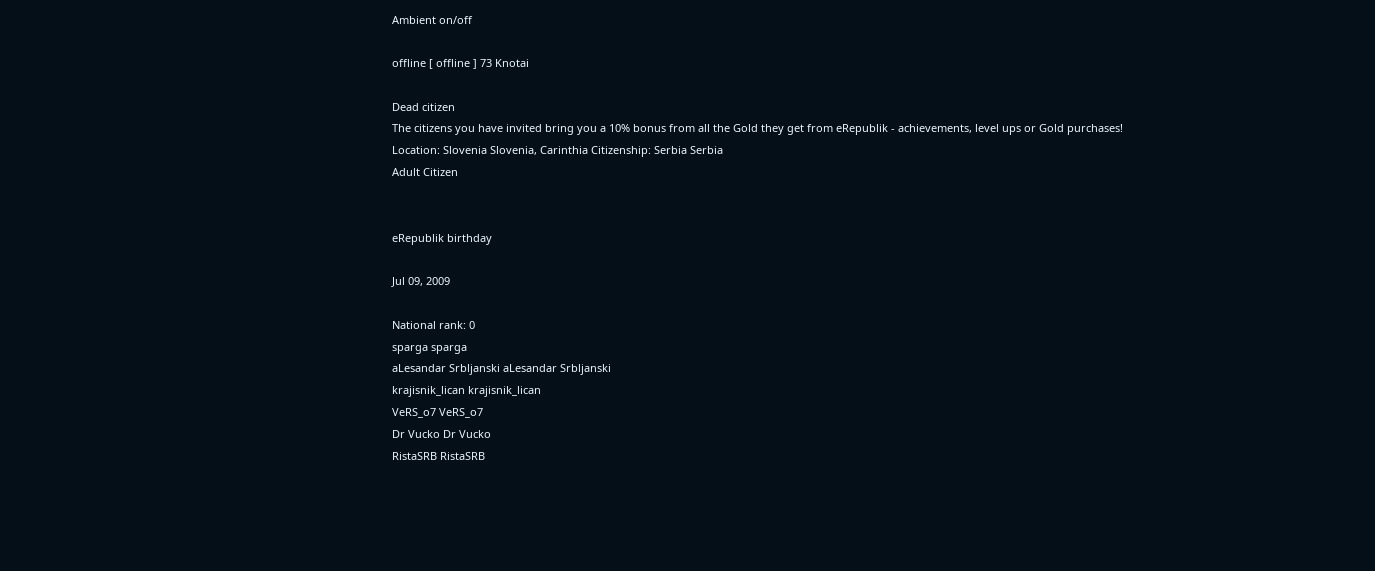Ambient on/off

offline [ offline ] 73 Knotai

Dead citizen
The citizens you have invited bring you a 10% bonus from all the Gold they get from eRepublik - achievements, level ups or Gold purchases!
Location: Slovenia Slovenia, Carinthia Citizenship: Serbia Serbia
Adult Citizen


eRepublik birthday

Jul 09, 2009

National rank: 0
sparga sparga
aLesandar Srbljanski aLesandar Srbljanski
krajisnik_lican krajisnik_lican
VeRS_o7 VeRS_o7
Dr Vucko Dr Vucko
RistaSRB RistaSRB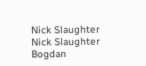Nick Slaughter Nick Slaughter
Bogdan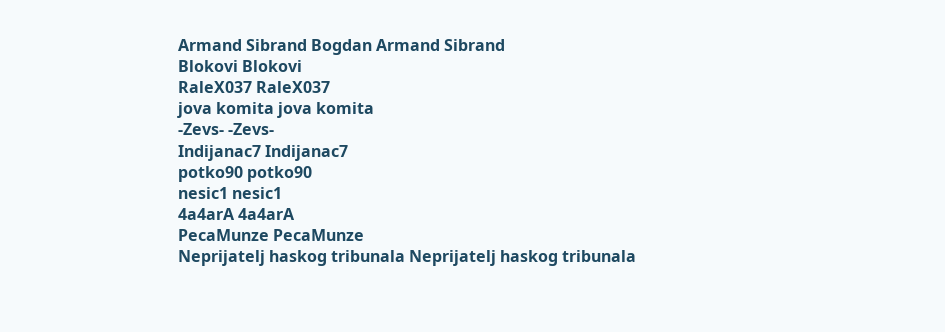Armand Sibrand Bogdan Armand Sibrand
Blokovi Blokovi
RaleX037 RaleX037
jova komita jova komita
-Zevs- -Zevs-
Indijanac7 Indijanac7
potko90 potko90
nesic1 nesic1
4a4arA 4a4arA
PecaMunze PecaMunze
Neprijatelj haskog tribunala Neprijatelj haskog tribunala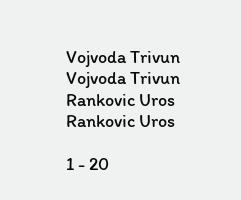Vojvoda Trivun Vojvoda Trivun
Rankovic Uros Rankovic Uros

1 - 20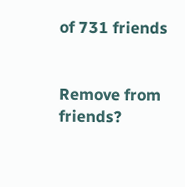of 731 friends


Remove from friends?